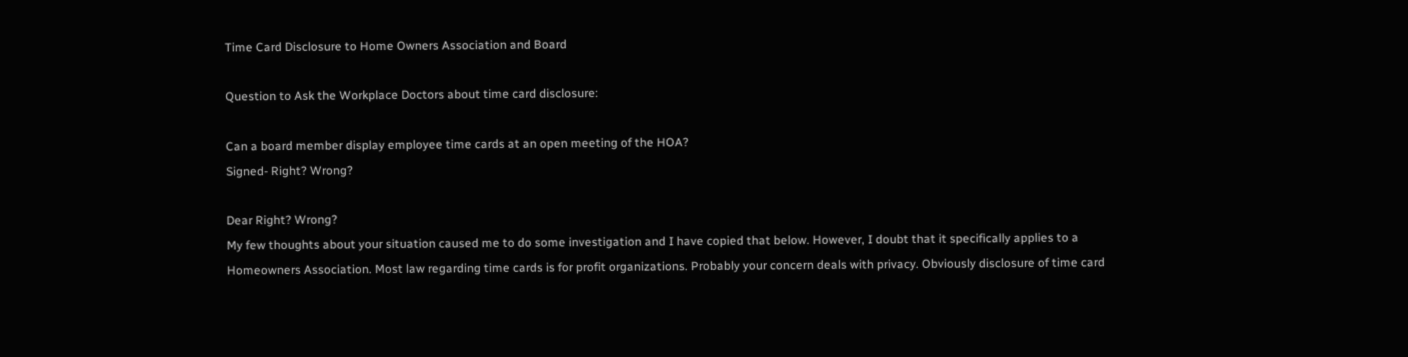Time Card Disclosure to Home Owners Association and Board

Question to Ask the Workplace Doctors about time card disclosure:

Can a board member display employee time cards at an open meeting of the HOA?
Signed- Right? Wrong?

Dear Right? Wrong?
My few thoughts about your situation caused me to do some investigation and I have copied that below. However, I doubt that it specifically applies to a Homeowners Association. Most law regarding time cards is for profit organizations. Probably your concern deals with privacy. Obviously disclosure of time card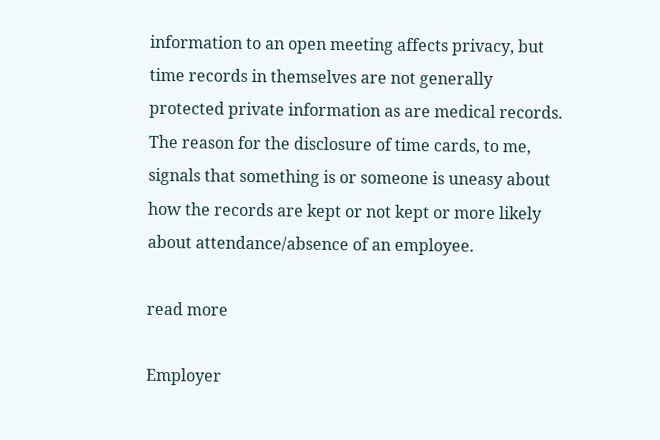information to an open meeting affects privacy, but time records in themselves are not generally protected private information as are medical records. The reason for the disclosure of time cards, to me, signals that something is or someone is uneasy about how the records are kept or not kept or more likely about attendance/absence of an employee.

read more

Employer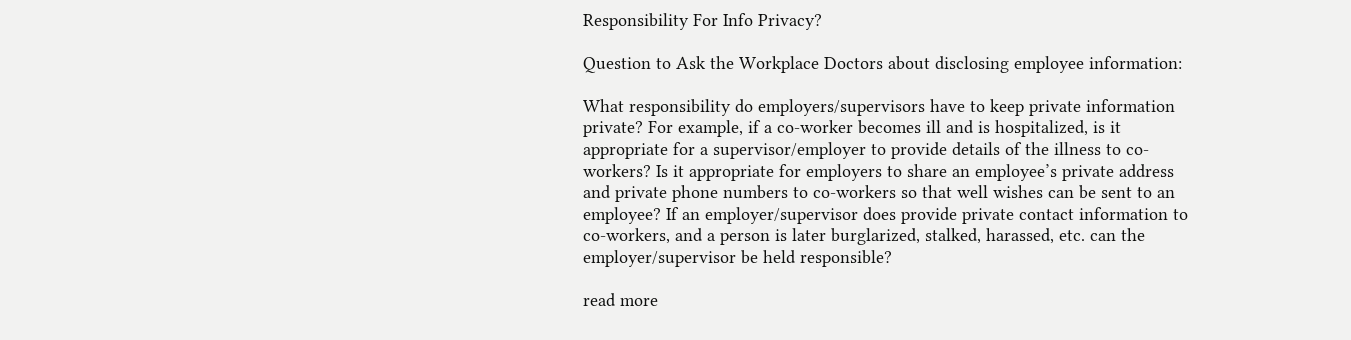Responsibility For Info Privacy?

Question to Ask the Workplace Doctors about disclosing employee information:

What responsibility do employers/supervisors have to keep private information private? For example, if a co-worker becomes ill and is hospitalized, is it appropriate for a supervisor/employer to provide details of the illness to co-workers? Is it appropriate for employers to share an employee’s private address and private phone numbers to co-workers so that well wishes can be sent to an employee? If an employer/supervisor does provide private contact information to co-workers, and a person is later burglarized, stalked, harassed, etc. can the employer/supervisor be held responsible?

read more